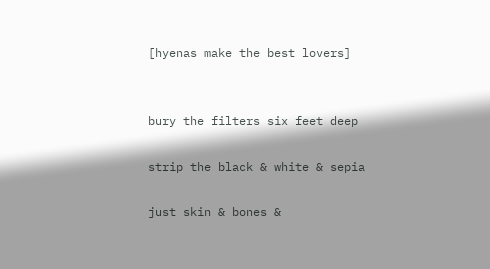[hyenas make the best lovers]


bury the filters six feet deep

strip the black & white & sepia

just skin & bones &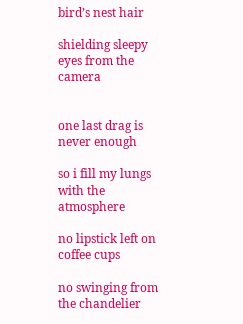bird’s nest hair

shielding sleepy eyes from the camera


one last drag is never enough

so i fill my lungs with the atmosphere

no lipstick left on coffee cups

no swinging from the chandelier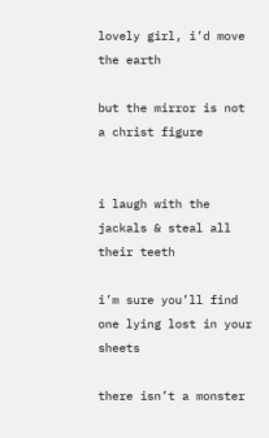lovely girl, i’d move the earth

but the mirror is not a christ figure


i laugh with the jackals & steal all their teeth

i’m sure you’ll find one lying lost in your sheets

there isn’t a monster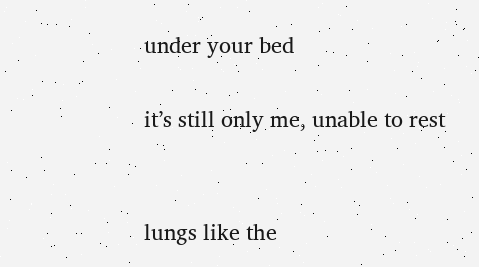under your bed

it’s still only me, unable to rest


lungs like the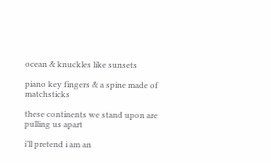ocean & knuckles like sunsets

piano key fingers & a spine made of matchsticks

these continents we stand upon are pulling us apart

i’ll pretend i am an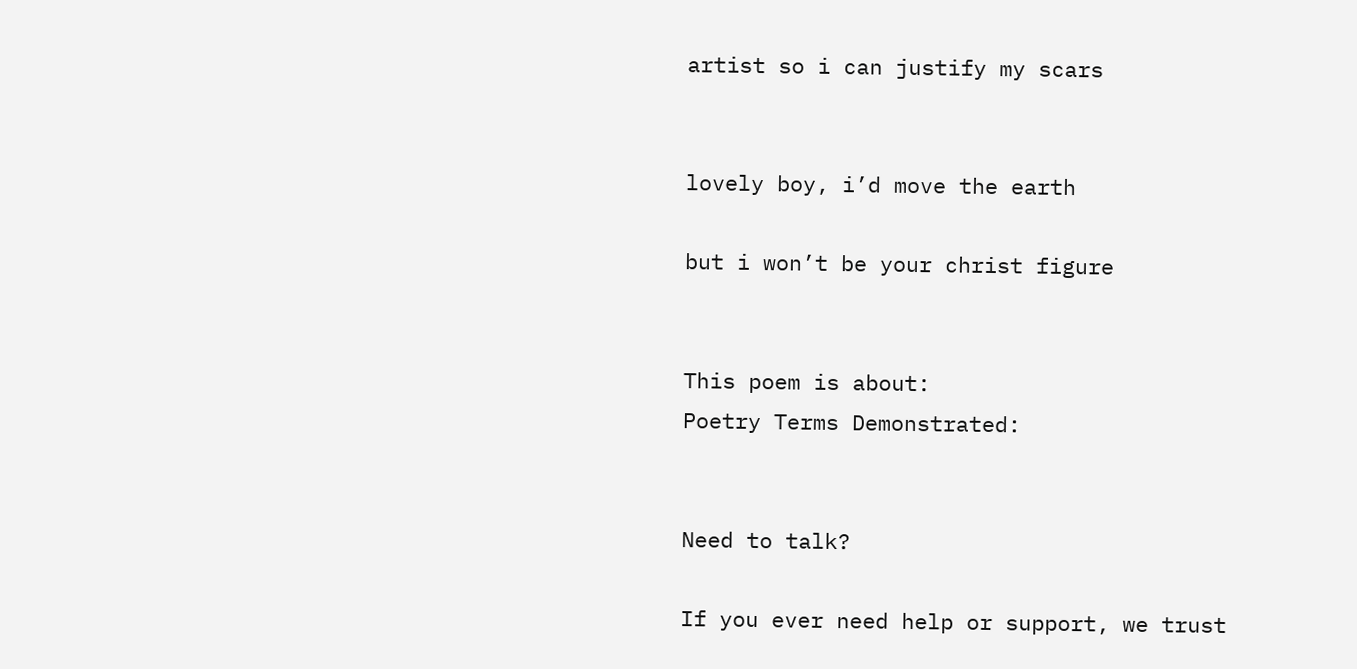artist so i can justify my scars


lovely boy, i’d move the earth

but i won’t be your christ figure


This poem is about:
Poetry Terms Demonstrated:


Need to talk?

If you ever need help or support, we trust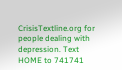CrisisTextline.org for people dealing with depression. Text HOME to 741741